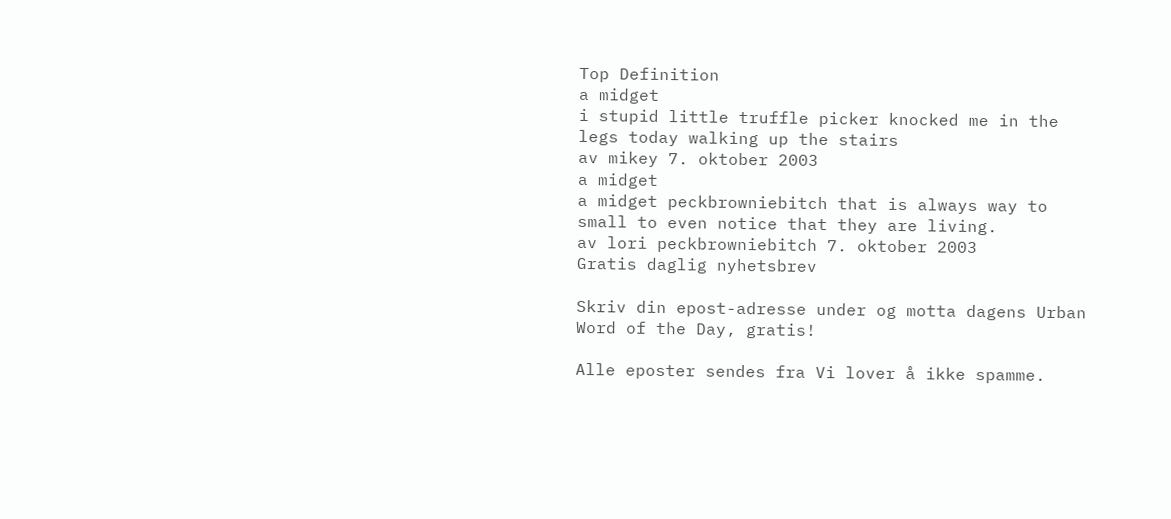Top Definition
a midget
i stupid little truffle picker knocked me in the legs today walking up the stairs
av mikey 7. oktober 2003
a midget
a midget peckbrowniebitch that is always way to small to even notice that they are living.
av lori peckbrowniebitch 7. oktober 2003
Gratis daglig nyhetsbrev

Skriv din epost-adresse under og motta dagens Urban Word of the Day, gratis!

Alle eposter sendes fra Vi lover å ikke spamme.